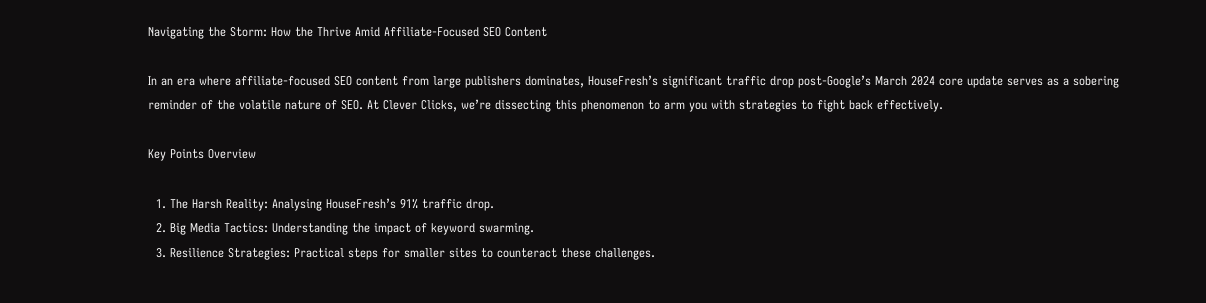Navigating the Storm: How the Thrive Amid Affiliate-Focused SEO Content

In an era where affiliate-focused SEO content from large publishers dominates, HouseFresh’s significant traffic drop post-Google’s March 2024 core update serves as a sobering reminder of the volatile nature of SEO. At Clever Clicks, we’re dissecting this phenomenon to arm you with strategies to fight back effectively.

Key Points Overview

  1. The Harsh Reality: Analysing HouseFresh’s 91% traffic drop.
  2. Big Media Tactics: Understanding the impact of keyword swarming.
  3. Resilience Strategies: Practical steps for smaller sites to counteract these challenges.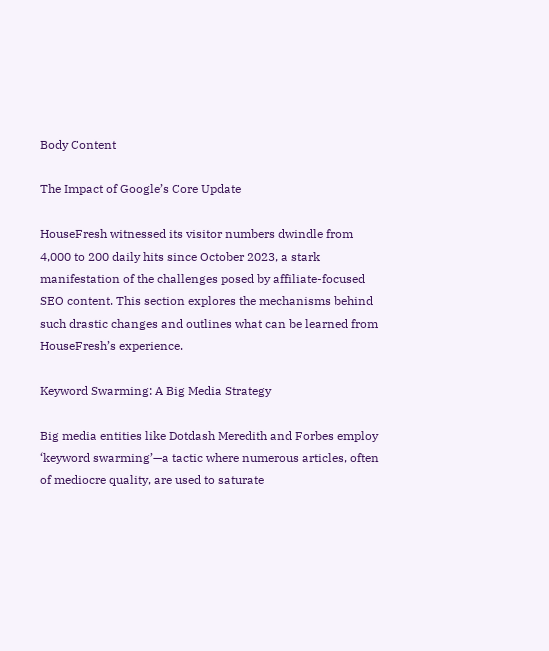Body Content

The Impact of Google’s Core Update

HouseFresh witnessed its visitor numbers dwindle from 4,000 to 200 daily hits since October 2023, a stark manifestation of the challenges posed by affiliate-focused SEO content. This section explores the mechanisms behind such drastic changes and outlines what can be learned from HouseFresh’s experience.

Keyword Swarming: A Big Media Strategy

Big media entities like Dotdash Meredith and Forbes employ ‘keyword swarming’—a tactic where numerous articles, often of mediocre quality, are used to saturate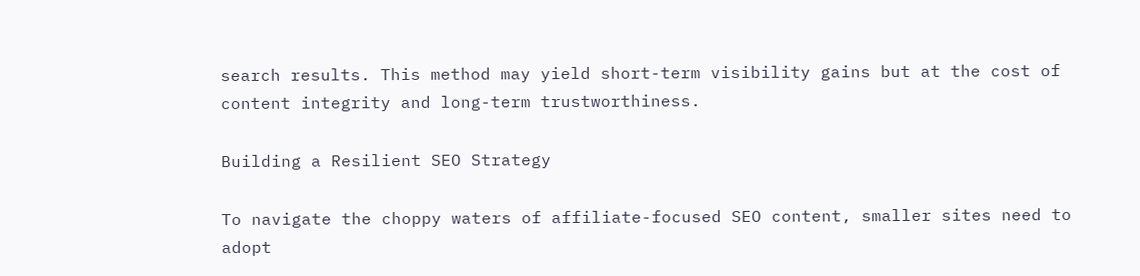search results. This method may yield short-term visibility gains but at the cost of content integrity and long-term trustworthiness.

Building a Resilient SEO Strategy

To navigate the choppy waters of affiliate-focused SEO content, smaller sites need to adopt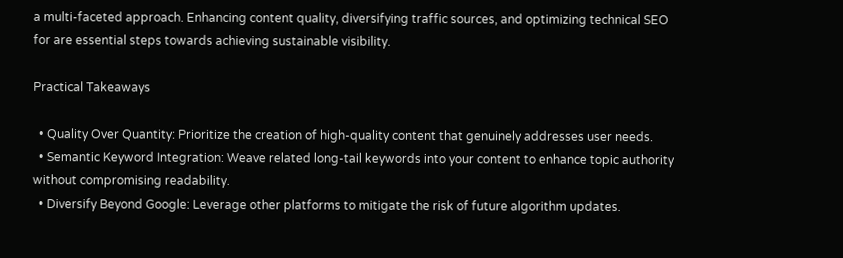a multi-faceted approach. Enhancing content quality, diversifying traffic sources, and optimizing technical SEO for are essential steps towards achieving sustainable visibility.

Practical Takeaways

  • Quality Over Quantity: Prioritize the creation of high-quality content that genuinely addresses user needs.
  • Semantic Keyword Integration: Weave related long-tail keywords into your content to enhance topic authority without compromising readability.
  • Diversify Beyond Google: Leverage other platforms to mitigate the risk of future algorithm updates.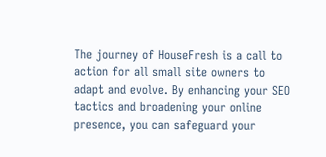The journey of HouseFresh is a call to action for all small site owners to adapt and evolve. By enhancing your SEO tactics and broadening your online presence, you can safeguard your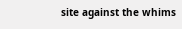site against the whims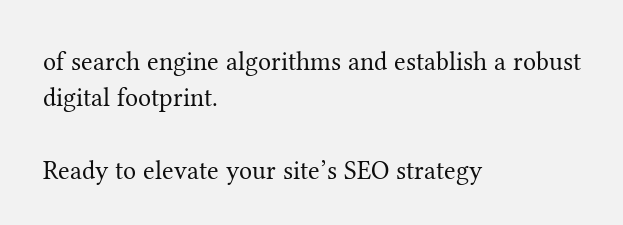of search engine algorithms and establish a robust digital footprint.

Ready to elevate your site’s SEO strategy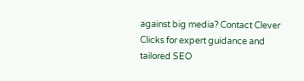against big media? Contact Clever Clicks for expert guidance and tailored SEO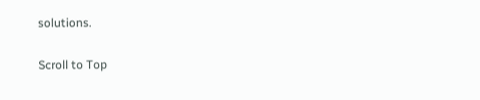solutions.

Scroll to Top